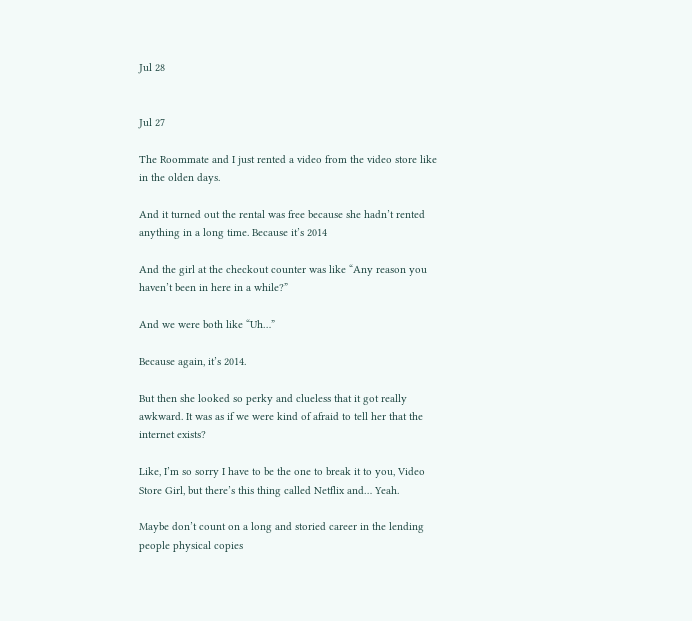Jul 28


Jul 27

The Roommate and I just rented a video from the video store like in the olden days.

And it turned out the rental was free because she hadn’t rented anything in a long time. Because it’s 2014

And the girl at the checkout counter was like “Any reason you haven’t been in here in a while?”

And we were both like “Uh…”

Because again, it’s 2014.

But then she looked so perky and clueless that it got really awkward. It was as if we were kind of afraid to tell her that the internet exists?

Like, I’m so sorry I have to be the one to break it to you, Video Store Girl, but there’s this thing called Netflix and… Yeah.

Maybe don’t count on a long and storied career in the lending people physical copies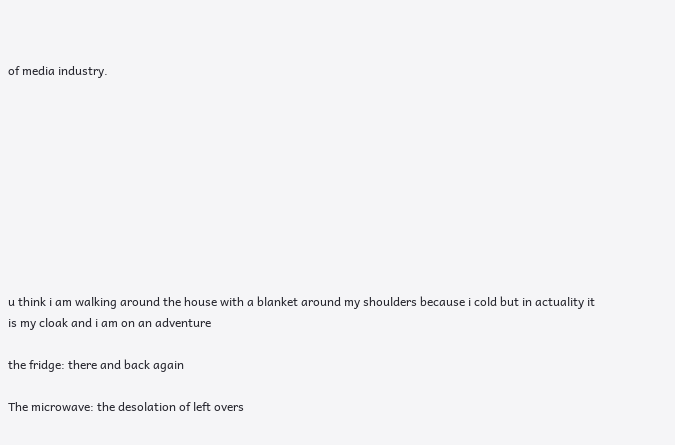of media industry.










u think i am walking around the house with a blanket around my shoulders because i cold but in actuality it is my cloak and i am on an adventure

the fridge: there and back again

The microwave: the desolation of left overs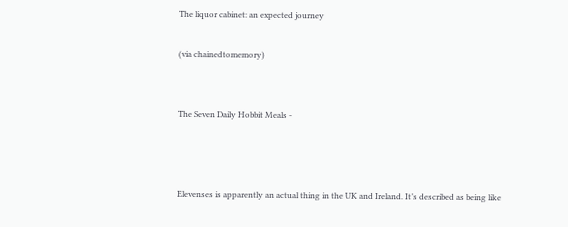The liquor cabinet: an expected journey

(via chainedtomemory)


The Seven Daily Hobbit Meals -



Elevenses is apparently an actual thing in the UK and Ireland. It’s described as being like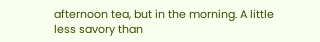afternoon tea, but in the morning. A little less savory than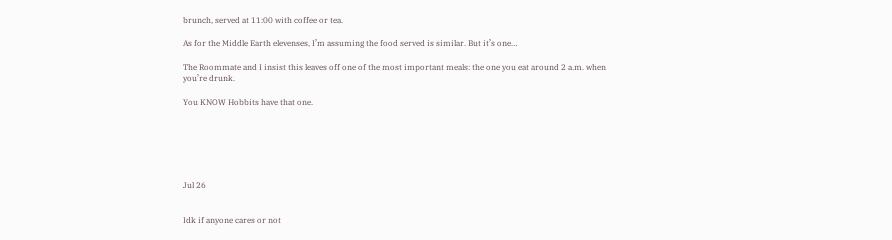brunch, served at 11:00 with coffee or tea.

As for the Middle Earth elevenses, I’m assuming the food served is similar. But it’s one…

The Roommate and I insist this leaves off one of the most important meals: the one you eat around 2 a.m. when you’re drunk.

You KNOW Hobbits have that one.






Jul 26


Idk if anyone cares or not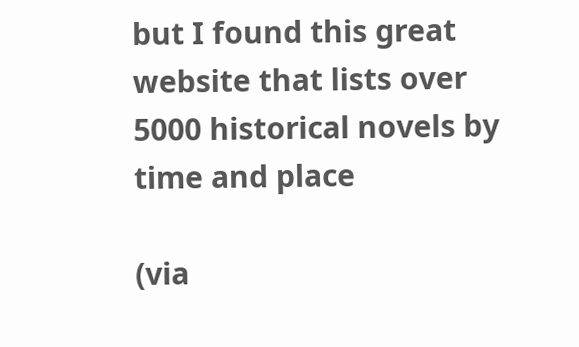but I found this great website that lists over 5000 historical novels by time and place

(via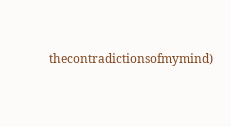thecontradictionsofmymind)